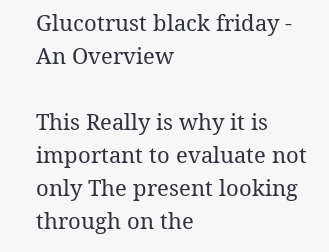Glucotrust black friday - An Overview

This Really is why it is important to evaluate not only The present looking through on the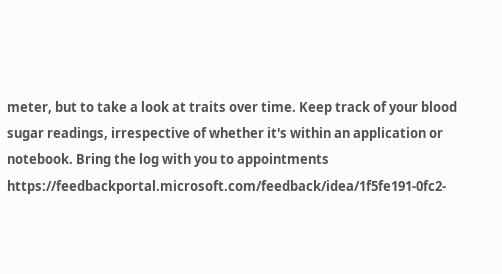meter, but to take a look at traits over time. Keep track of your blood sugar readings, irrespective of whether it's within an application or notebook. Bring the log with you to appointments https://feedbackportal.microsoft.com/feedback/idea/1f5fe191-0fc2-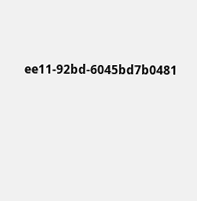ee11-92bd-6045bd7b0481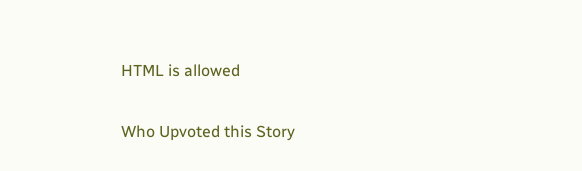HTML is allowed

Who Upvoted this Story